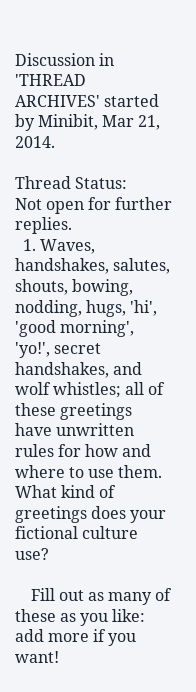Discussion in 'THREAD ARCHIVES' started by Minibit, Mar 21, 2014.

Thread Status:
Not open for further replies.
  1. Waves, handshakes, salutes, shouts, bowing, nodding, hugs, 'hi', 'good morning', 'yo!', secret handshakes, and wolf whistles; all of these greetings have unwritten rules for how and where to use them. What kind of greetings does your fictional culture use?

    Fill out as many of these as you like: add more if you want!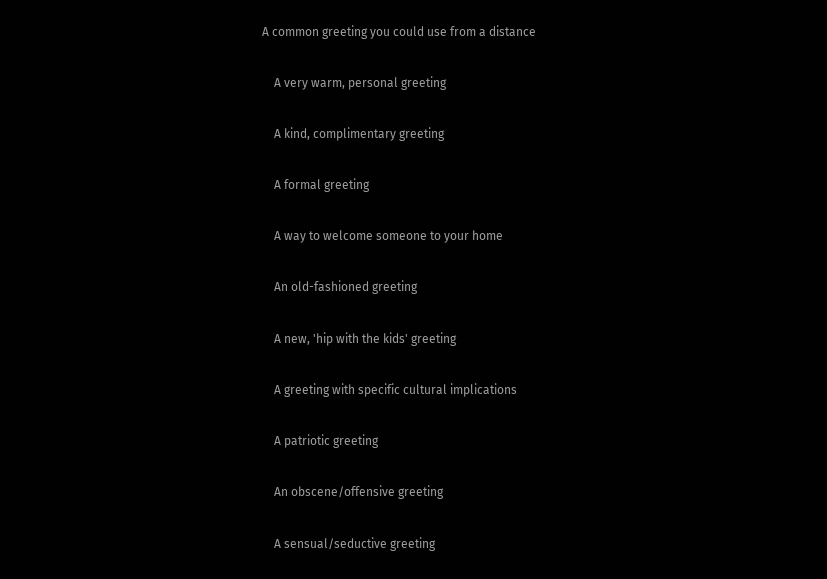A common greeting you could use from a distance

    A very warm, personal greeting

    A kind, complimentary greeting

    A formal greeting

    A way to welcome someone to your home

    An old-fashioned greeting

    A new, 'hip with the kids' greeting

    A greeting with specific cultural implications

    A patriotic greeting

    An obscene/offensive greeting

    A sensual/seductive greeting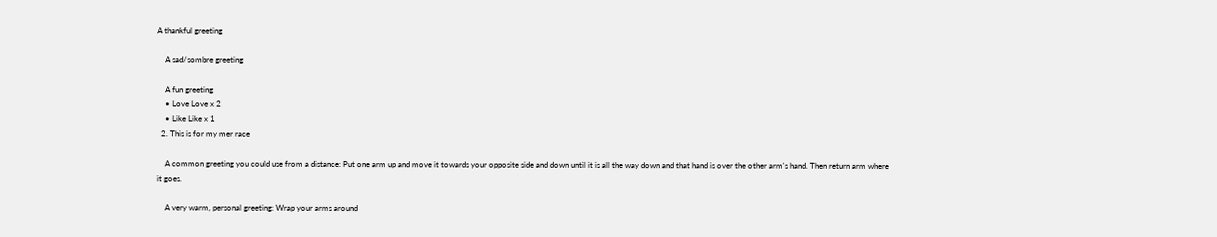A thankful greeting

    A sad/sombre greeting

    A fun greeting
    • Love Love x 2
    • Like Like x 1
  2. This is for my mer race

    A common greeting you could use from a distance: Put one arm up and move it towards your opposite side and down until it is all the way down and that hand is over the other arm's hand. Then return arm where it goes.

    A very warm, personal greeting: Wrap your arms around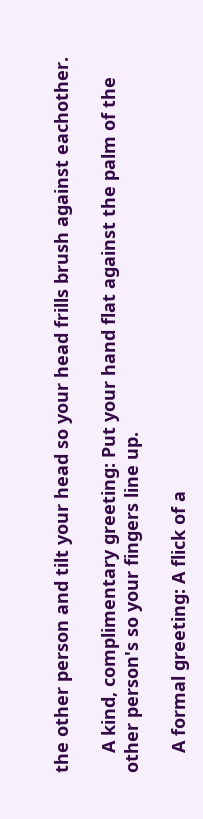the other person and tilt your head so your head frills brush against eachother.

    A kind, complimentary greeting: Put your hand flat against the palm of the other person's so your fingers line up.

    A formal greeting: A flick of a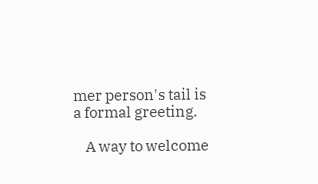mer person's tail is a formal greeting.

    A way to welcome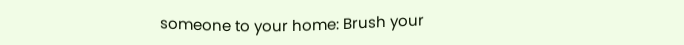someone to your home: Brush your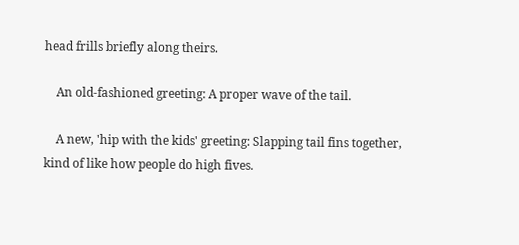head frills briefly along theirs.

    An old-fashioned greeting: A proper wave of the tail.

    A new, 'hip with the kids' greeting: Slapping tail fins together, kind of like how people do high fives.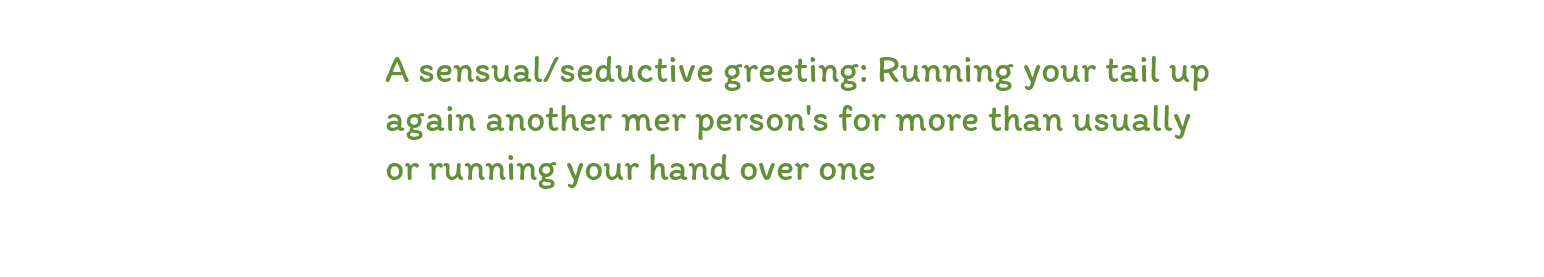A sensual/seductive greeting: Running your tail up again another mer person's for more than usually or running your hand over one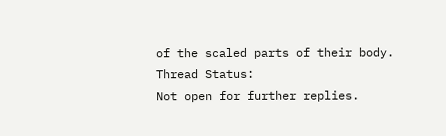of the scaled parts of their body.
Thread Status:
Not open for further replies.